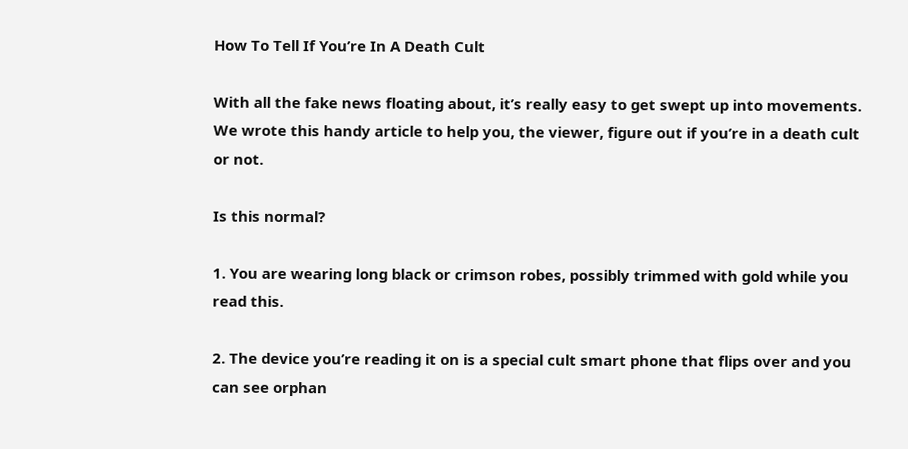How To Tell If You’re In A Death Cult

With all the fake news floating about, it’s really easy to get swept up into movements. We wrote this handy article to help you, the viewer, figure out if you’re in a death cult or not.

Is this normal?

1. You are wearing long black or crimson robes, possibly trimmed with gold while you read this.

2. The device you’re reading it on is a special cult smart phone that flips over and you can see orphan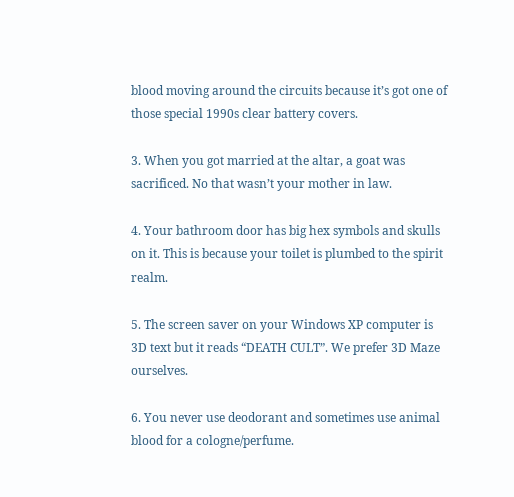blood moving around the circuits because it’s got one of those special 1990s clear battery covers.

3. When you got married at the altar, a goat was sacrificed. No that wasn’t your mother in law.

4. Your bathroom door has big hex symbols and skulls on it. This is because your toilet is plumbed to the spirit realm.

5. The screen saver on your Windows XP computer is 3D text but it reads “DEATH CULT”. We prefer 3D Maze ourselves.

6. You never use deodorant and sometimes use animal blood for a cologne/perfume.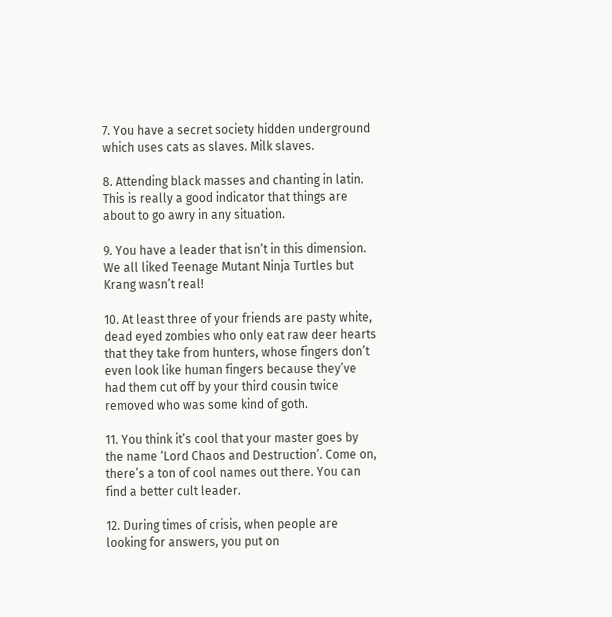7. You have a secret society hidden underground which uses cats as slaves. Milk slaves.

8. Attending black masses and chanting in latin. This is really a good indicator that things are about to go awry in any situation.

9. You have a leader that isn’t in this dimension. We all liked Teenage Mutant Ninja Turtles but Krang wasn’t real!

10. At least three of your friends are pasty white, dead eyed zombies who only eat raw deer hearts that they take from hunters, whose fingers don’t even look like human fingers because they’ve had them cut off by your third cousin twice removed who was some kind of goth.

11. You think it’s cool that your master goes by the name ‘Lord Chaos and Destruction’. Come on, there’s a ton of cool names out there. You can find a better cult leader.

12. During times of crisis, when people are looking for answers, you put on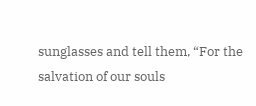sunglasses and tell them, “For the salvation of our souls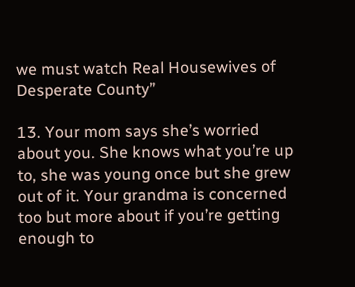we must watch Real Housewives of Desperate County”

13. Your mom says she’s worried about you. She knows what you’re up to, she was young once but she grew out of it. Your grandma is concerned too but more about if you’re getting enough to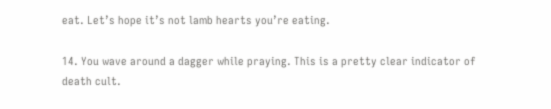eat. Let’s hope it’s not lamb hearts you’re eating.

14. You wave around a dagger while praying. This is a pretty clear indicator of death cult.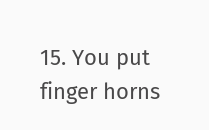15. You put finger horns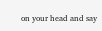on your head and say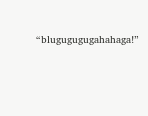“blugugugugahahaga!”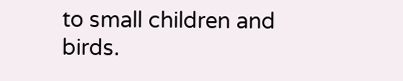to small children and birds.